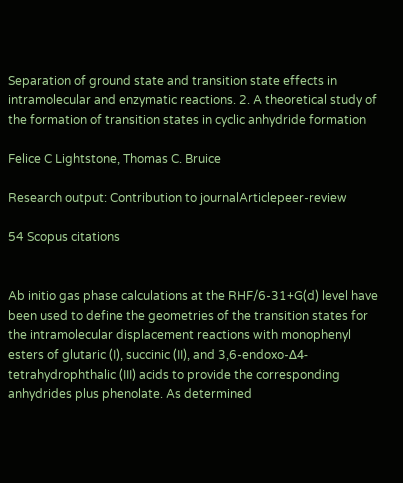Separation of ground state and transition state effects in intramolecular and enzymatic reactions. 2. A theoretical study of the formation of transition states in cyclic anhydride formation

Felice C Lightstone, Thomas C. Bruice

Research output: Contribution to journalArticlepeer-review

54 Scopus citations


Ab initio gas phase calculations at the RHF/6-31+G(d) level have been used to define the geometries of the transition states for the intramolecular displacement reactions with monophenyl esters of glutaric (I), succinic (II), and 3,6-endoxo-Δ4-tetrahydrophthalic (III) acids to provide the corresponding anhydrides plus phenolate. As determined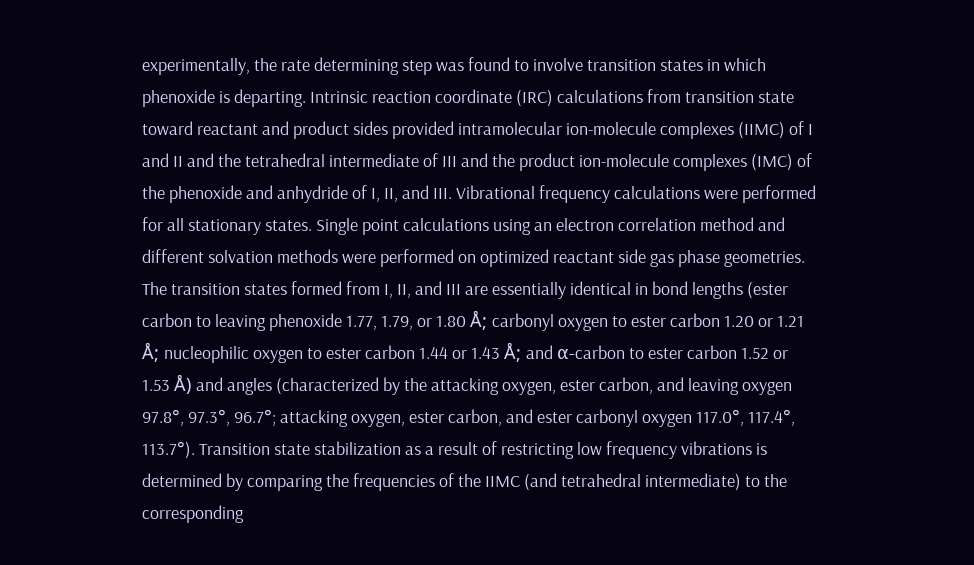experimentally, the rate determining step was found to involve transition states in which phenoxide is departing. Intrinsic reaction coordinate (IRC) calculations from transition state toward reactant and product sides provided intramolecular ion-molecule complexes (IIMC) of I and II and the tetrahedral intermediate of III and the product ion-molecule complexes (IMC) of the phenoxide and anhydride of I, II, and III. Vibrational frequency calculations were performed for all stationary states. Single point calculations using an electron correlation method and different solvation methods were performed on optimized reactant side gas phase geometries. The transition states formed from I, II, and III are essentially identical in bond lengths (ester carbon to leaving phenoxide 1.77, 1.79, or 1.80 Å; carbonyl oxygen to ester carbon 1.20 or 1.21 Å; nucleophilic oxygen to ester carbon 1.44 or 1.43 Å; and α-carbon to ester carbon 1.52 or 1.53 Å) and angles (characterized by the attacking oxygen, ester carbon, and leaving oxygen 97.8°, 97.3°, 96.7°; attacking oxygen, ester carbon, and ester carbonyl oxygen 117.0°, 117.4°, 113.7°). Transition state stabilization as a result of restricting low frequency vibrations is determined by comparing the frequencies of the IIMC (and tetrahedral intermediate) to the corresponding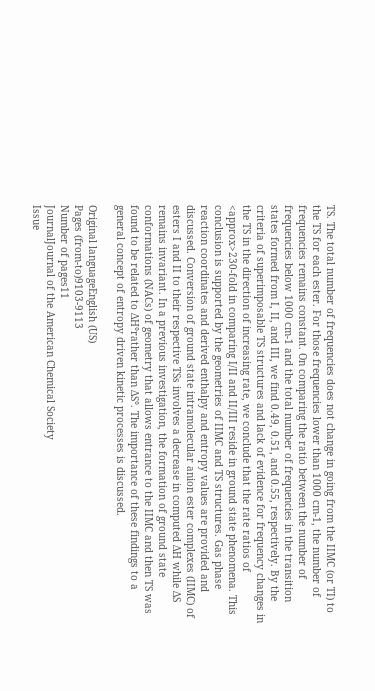TS. The total number of frequencies does not change in going from the IIMC (or TI) to the TS for each ester. For those frequencies lower than 1000 cm-1, the number of frequencies remains constant. On comparing the ratio between the number of frequencies below 1000 cm-1 and the total number of frequencies in the transition states formed from I, II, and III, we find 0.49, 0.51, and 0.55, respectively. By the criteria of superimposable TS structures and lack of evidence for frequency changes in the TS in the direction of increasing rate, we conclude that the rate ratios of <approx>230-fold in comparing I/II and II/III reside in ground state phenomena. This conclusion is supported by the geometries of IIMC and TS structures. Gas phase reaction coordinates and derived enthalpy and entropy values are provided and discussed. Conversion of ground state intramolecular anion ester complexes (IIMC) of esters I and II to their respective TSs involves a decrease in computed ΔH while ΔS remains invariant. In a previous investigation, the formation of ground state conformations (NACs) of geometry that allows entrance to the IIMC and then TS was found to be related to ΔH°rather than ΔS°. The importance of these findings to a general concept of entropy driven kinetic processes is discussed.

Original languageEnglish (US)
Pages (from-to)9103-9113
Number of pages11
JournalJournal of the American Chemical Society
Issue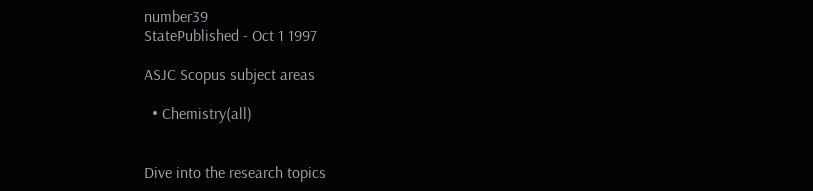number39
StatePublished - Oct 1 1997

ASJC Scopus subject areas

  • Chemistry(all)


Dive into the research topics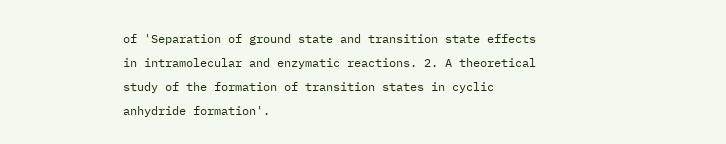of 'Separation of ground state and transition state effects in intramolecular and enzymatic reactions. 2. A theoretical study of the formation of transition states in cyclic anhydride formation'.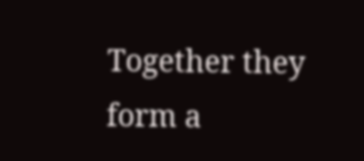Together they form a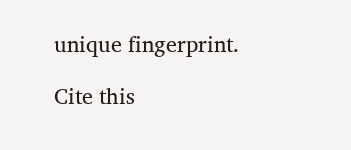unique fingerprint.

Cite this